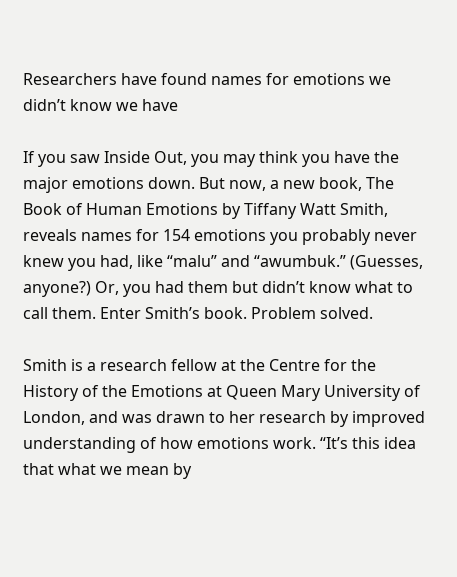Researchers have found names for emotions we didn’t know we have

If you saw Inside Out, you may think you have the major emotions down. But now, a new book, The Book of Human Emotions by Tiffany Watt Smith, reveals names for 154 emotions you probably never knew you had, like “malu” and “awumbuk.” (Guesses, anyone?) Or, you had them but didn’t know what to call them. Enter Smith’s book. Problem solved.

Smith is a research fellow at the Centre for the History of the Emotions at Queen Mary University of London, and was drawn to her research by improved understanding of how emotions work. “It’s this idea that what we mean by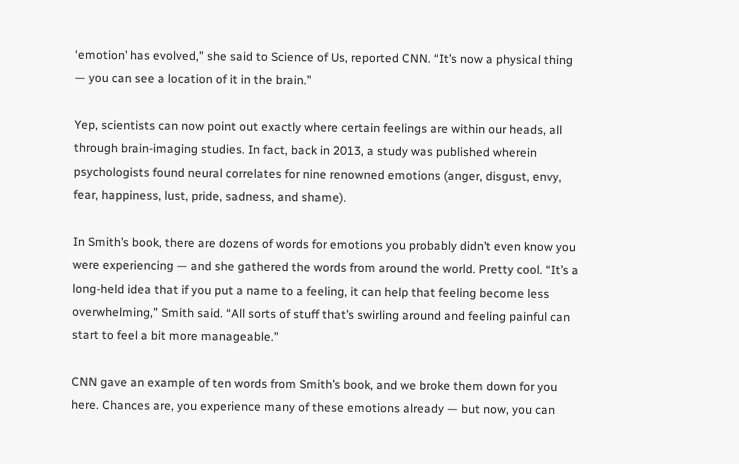‘emotion’ has evolved,” she said to Science of Us, reported CNN. “It’s now a physical thing — you can see a location of it in the brain.”

Yep, scientists can now point out exactly where certain feelings are within our heads, all through brain-imaging studies. In fact, back in 2013, a study was published wherein psychologists found neural correlates for nine renowned emotions (anger, disgust, envy, fear, happiness, lust, pride, sadness, and shame).

In Smith’s book, there are dozens of words for emotions you probably didn’t even know you were experiencing — and she gathered the words from around the world. Pretty cool. “It’s a long-held idea that if you put a name to a feeling, it can help that feeling become less overwhelming,” Smith said. “All sorts of stuff that’s swirling around and feeling painful can start to feel a bit more manageable.”

CNN gave an example of ten words from Smith’s book, and we broke them down for you here. Chances are, you experience many of these emotions already — but now, you can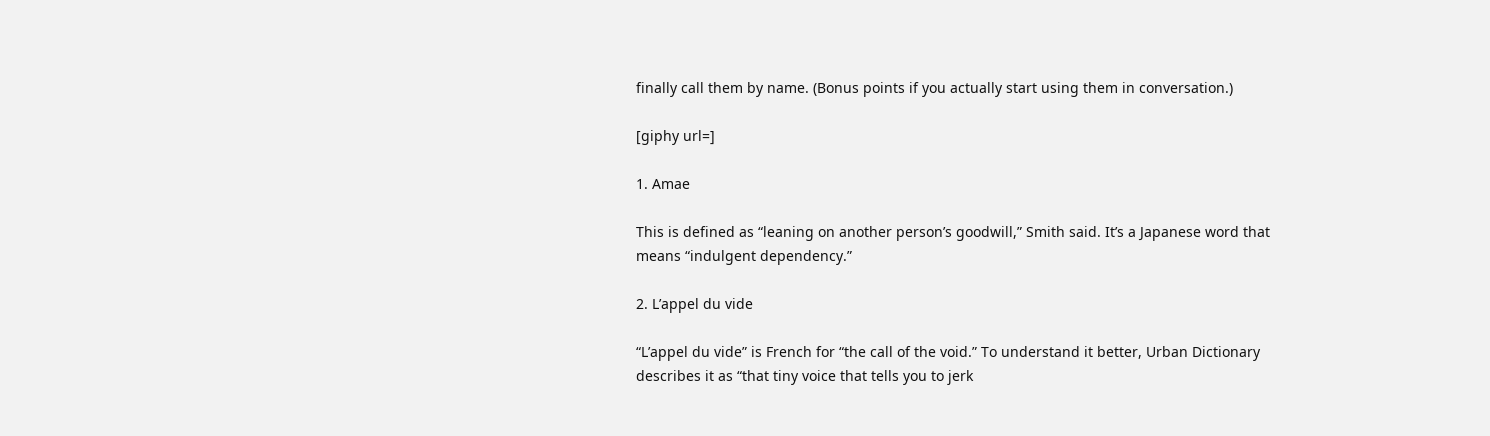finally call them by name. (Bonus points if you actually start using them in conversation.)

[giphy url=]

1. Amae

This is defined as “leaning on another person’s goodwill,” Smith said. It’s a Japanese word that means “indulgent dependency.”

2. L’appel du vide

“L’appel du vide” is French for “the call of the void.” To understand it better, Urban Dictionary describes it as “that tiny voice that tells you to jerk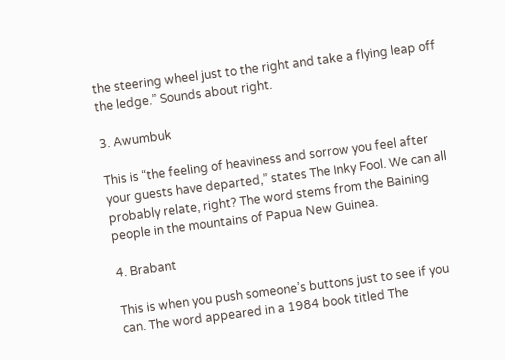the steering wheel just to the right and take a flying leap off the ledge.” Sounds about right.

3. Awumbuk

This is “the feeling of heaviness and sorrow you feel after your guests have departed,” states The Inky Fool. We can all probably relate, right? The word stems from the Baining people in the mountains of Papua New Guinea.

4. Brabant

This is when you push someone’s buttons just to see if you can. The word appeared in a 1984 book titled The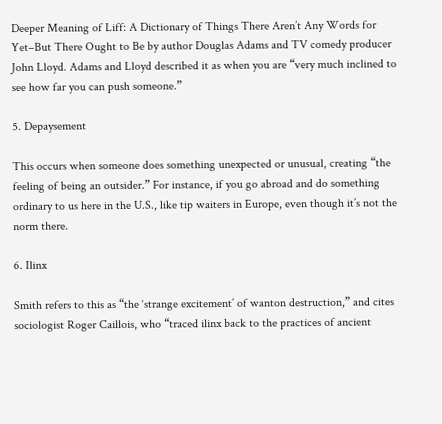Deeper Meaning of Liff: A Dictionary of Things There Aren’t Any Words for Yet–But There Ought to Be by author Douglas Adams and TV comedy producer John Lloyd. Adams and Lloyd described it as when you are “very much inclined to see how far you can push someone.”

5. Depaysement

This occurs when someone does something unexpected or unusual, creating “the feeling of being an outsider.” For instance, if you go abroad and do something ordinary to us here in the U.S., like tip waiters in Europe, even though it’s not the norm there.

6. Ilinx

Smith refers to this as “the ‘strange excitement’ of wanton destruction,” and cites sociologist Roger Caillois, who “traced ilinx back to the practices of ancient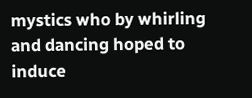mystics who by whirling and dancing hoped to induce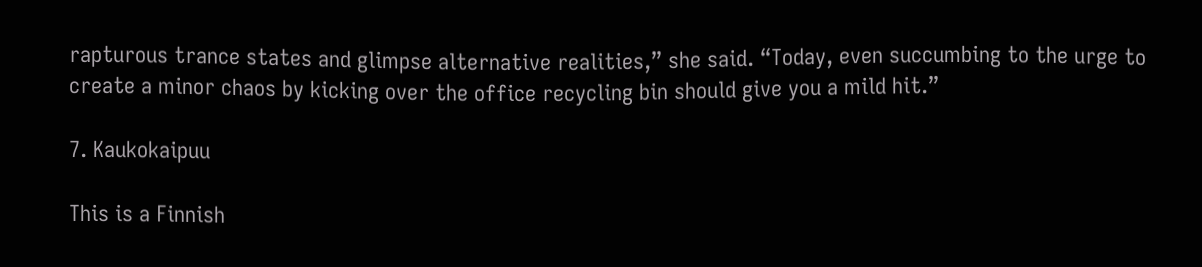rapturous trance states and glimpse alternative realities,” she said. “Today, even succumbing to the urge to create a minor chaos by kicking over the office recycling bin should give you a mild hit.”

7. Kaukokaipuu

This is a Finnish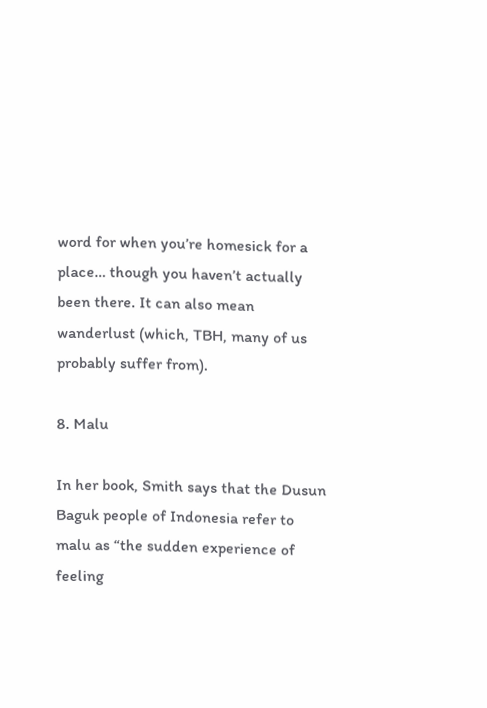word for when you’re homesick for a place… though you haven’t actually been there. It can also mean wanderlust (which, TBH, many of us probably suffer from).

8. Malu

In her book, Smith says that the Dusun Baguk people of Indonesia refer to malu as “the sudden experience of feeling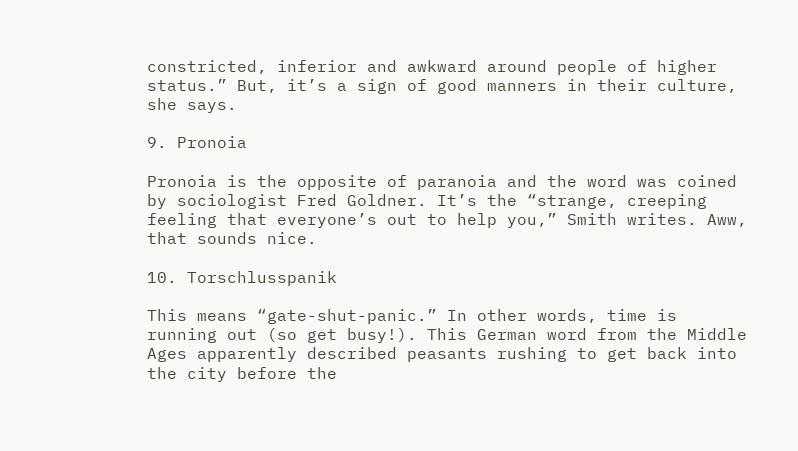constricted, inferior and awkward around people of higher status.” But, it’s a sign of good manners in their culture, she says.

9. Pronoia

Pronoia is the opposite of paranoia and the word was coined by sociologist Fred Goldner. It’s the “strange, creeping feeling that everyone’s out to help you,” Smith writes. Aww, that sounds nice.

10. Torschlusspanik

This means “gate-shut-panic.” In other words, time is running out (so get busy!). This German word from the Middle Ages apparently described peasants rushing to get back into the city before the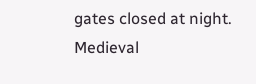gates closed at night. Medieval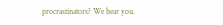procrastinators? We hear you.